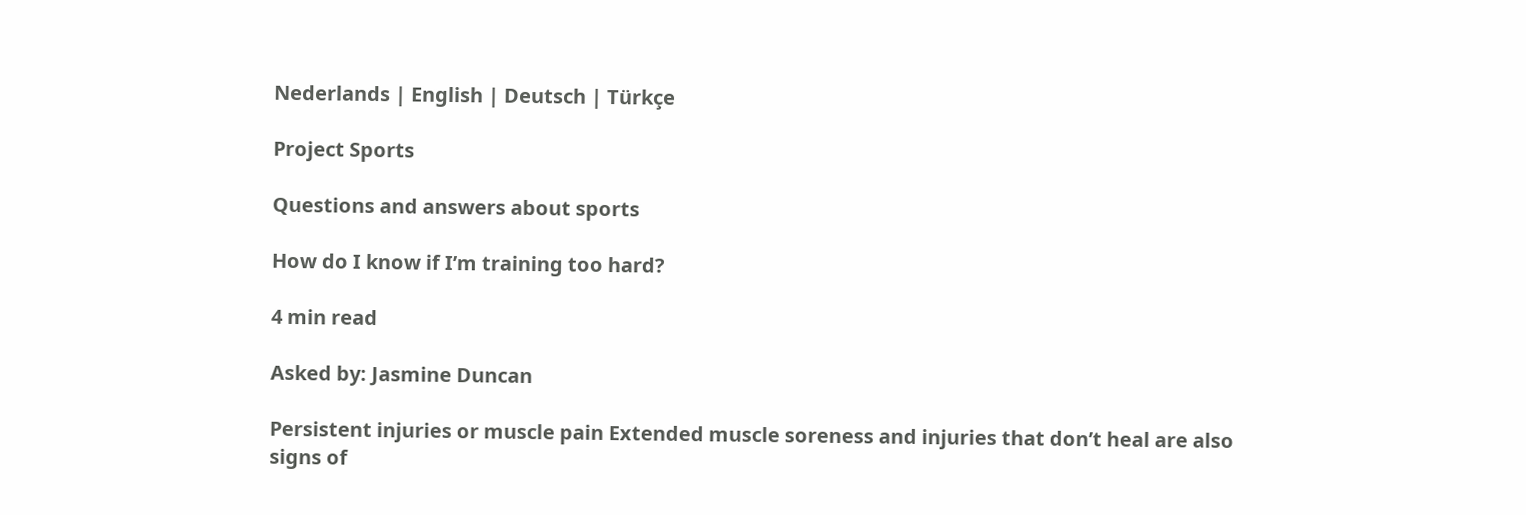Nederlands | English | Deutsch | Türkçe

Project Sports

Questions and answers about sports

How do I know if I’m training too hard?

4 min read

Asked by: Jasmine Duncan

Persistent injuries or muscle pain Extended muscle soreness and injuries that don’t heal are also signs of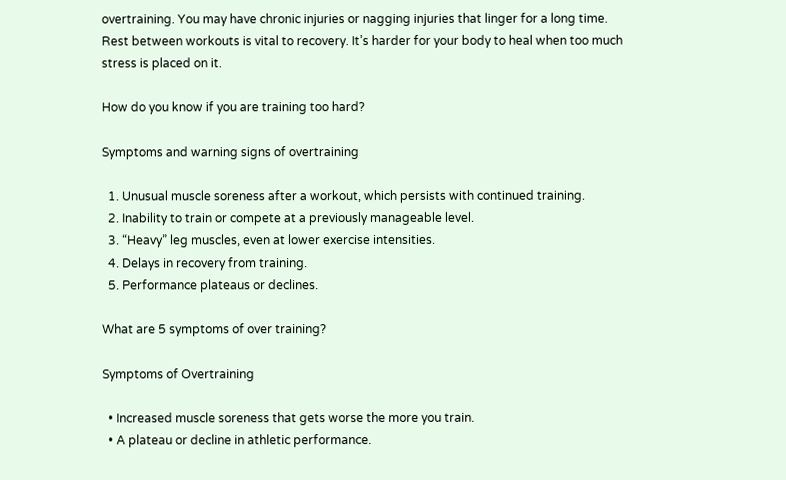overtraining. You may have chronic injuries or nagging injuries that linger for a long time. Rest between workouts is vital to recovery. It’s harder for your body to heal when too much stress is placed on it.

How do you know if you are training too hard?

Symptoms and warning signs of overtraining

  1. Unusual muscle soreness after a workout, which persists with continued training.
  2. Inability to train or compete at a previously manageable level.
  3. “Heavy” leg muscles, even at lower exercise intensities.
  4. Delays in recovery from training.
  5. Performance plateaus or declines.

What are 5 symptoms of over training?

Symptoms of Overtraining

  • Increased muscle soreness that gets worse the more you train.
  • A plateau or decline in athletic performance.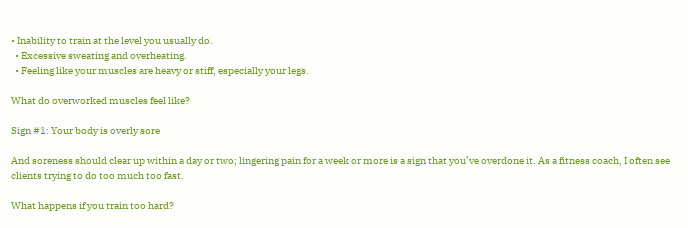• Inability to train at the level you usually do.
  • Excessive sweating and overheating.
  • Feeling like your muscles are heavy or stiff, especially your legs.

What do overworked muscles feel like?

Sign #1: Your body is overly sore

And soreness should clear up within a day or two; lingering pain for a week or more is a sign that you’ve overdone it. As a fitness coach, I often see clients trying to do too much too fast.

What happens if you train too hard?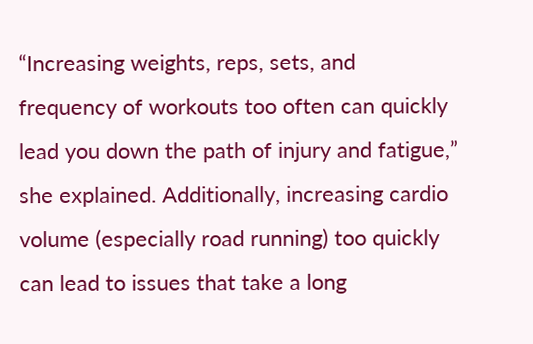“Increasing weights, reps, sets, and frequency of workouts too often can quickly lead you down the path of injury and fatigue,” she explained. Additionally, increasing cardio volume (especially road running) too quickly can lead to issues that take a long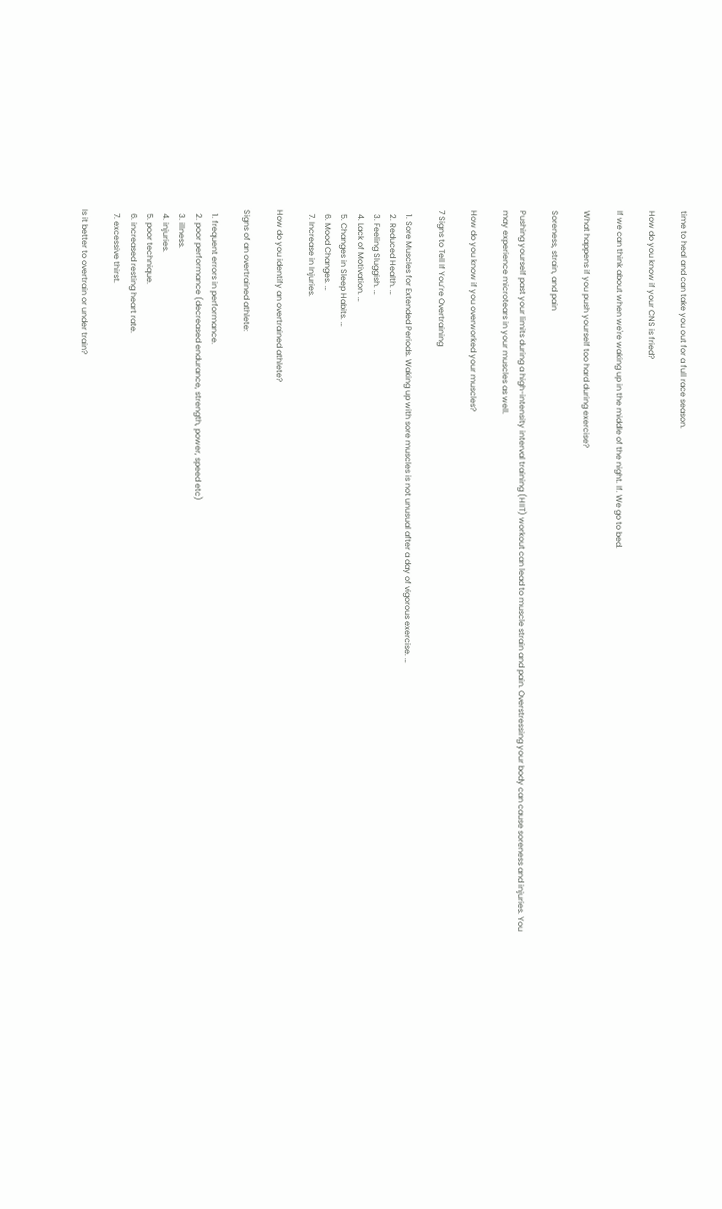time to heal and can take you out for a full race season.

How do you know if your CNS is fried?

If we can think about when we're waking up in the middle of the night. If. We go to bed.

What happens if you push yourself too hard during exercise?

Soreness, strain, and pain

Pushing yourself past your limits during a high-intensity interval training (HIIT) workout can lead to muscle strain and pain. Overstressing your body can cause soreness and injuries. You may experience microtears in your muscles as well.

How do you know if you overworked your muscles?

7 Signs to Tell If You’re Overtraining

  1. Sore Muscles for Extended Periods. Waking up with sore muscles is not unusual after a day of vigorous exercise. …
  2. Reduced Health. …
  3. Feeling Sluggish. …
  4. Lack of Motivation. …
  5. Changes in Sleep Habits. …
  6. Mood Changes. …
  7. Increase in Injuries.

How do you identify an overtrained athlete?

Signs of an overtrained athlete:

  1. frequent errors in performance.
  2. poor performance (decreased endurance, strength, power, speed etc)
  3. illness.
  4. injuries.
  5. poor technique.
  6. increased resting heart rate.
  7. excessive thirst.

Is it better to overtrain or under train?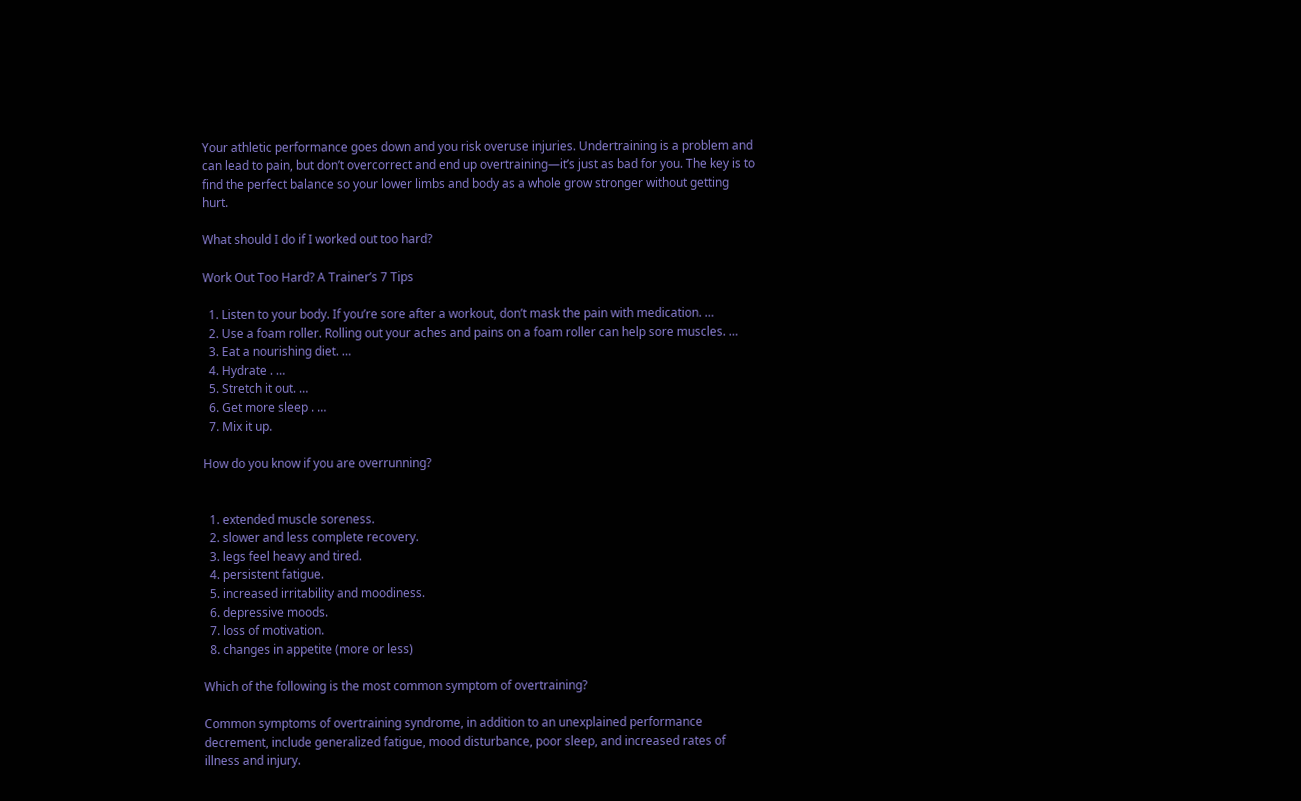Your athletic performance goes down and you risk overuse injuries. Undertraining is a problem and can lead to pain, but don’t overcorrect and end up overtraining—it’s just as bad for you. The key is to find the perfect balance so your lower limbs and body as a whole grow stronger without getting hurt.

What should I do if I worked out too hard?

Work Out Too Hard? A Trainer’s 7 Tips

  1. Listen to your body. If you’re sore after a workout, don’t mask the pain with medication. …
  2. Use a foam roller. Rolling out your aches and pains on a foam roller can help sore muscles. …
  3. Eat a nourishing diet. …
  4. Hydrate . …
  5. Stretch it out. …
  6. Get more sleep . …
  7. Mix it up.

How do you know if you are overrunning?


  1. extended muscle soreness.
  2. slower and less complete recovery.
  3. legs feel heavy and tired.
  4. persistent fatigue.
  5. increased irritability and moodiness.
  6. depressive moods.
  7. loss of motivation.
  8. changes in appetite (more or less)

Which of the following is the most common symptom of overtraining?

Common symptoms of overtraining syndrome, in addition to an unexplained performance decrement, include generalized fatigue, mood disturbance, poor sleep, and increased rates of illness and injury.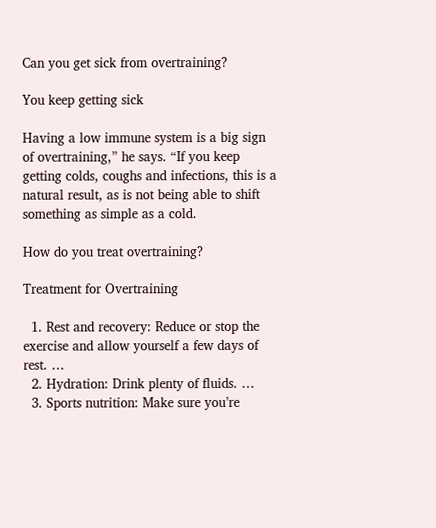Can you get sick from overtraining?

You keep getting sick

Having a low immune system is a big sign of overtraining,” he says. “If you keep getting colds, coughs and infections, this is a natural result, as is not being able to shift something as simple as a cold.

How do you treat overtraining?

Treatment for Overtraining

  1. Rest and recovery: Reduce or stop the exercise and allow yourself a few days of rest. …
  2. Hydration: Drink plenty of fluids. …
  3. Sports nutrition: Make sure you’re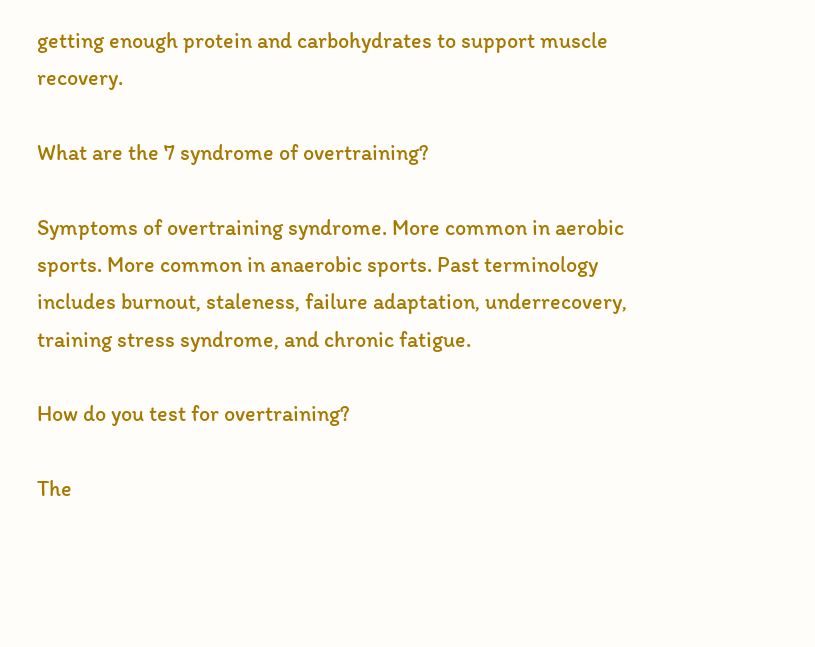getting enough protein and carbohydrates to support muscle recovery.

What are the 7 syndrome of overtraining?

Symptoms of overtraining syndrome. More common in aerobic sports. More common in anaerobic sports. Past terminology includes burnout, staleness, failure adaptation, underrecovery, training stress syndrome, and chronic fatigue.

How do you test for overtraining?

The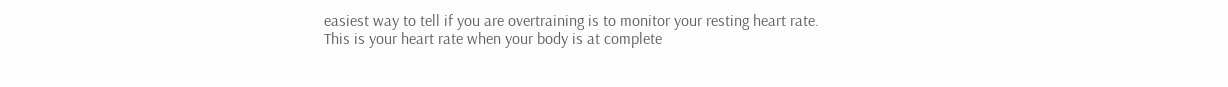easiest way to tell if you are overtraining is to monitor your resting heart rate. This is your heart rate when your body is at complete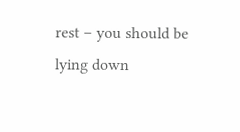rest – you should be lying down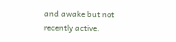and awake but not recently active.